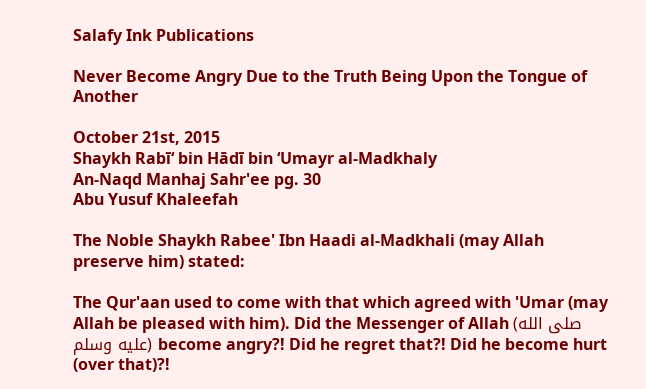Salafy Ink Publications

Never Become Angry Due to the Truth Being Upon the Tongue of Another

October 21st, 2015
Shaykh Rabī‘ bin Hādī bin ‘Umayr al-Madkhaly
An-Naqd Manhaj Sahr'ee pg. 30
Abu Yusuf Khaleefah

The Noble Shaykh Rabee' Ibn Haadi al-Madkhali (may Allah preserve him) stated:

The Qur'aan used to come with that which agreed with 'Umar (may Allah be pleased with him). Did the Messenger of Allah (صلى الله عليه وسلم) become angry?! Did he regret that?! Did he become hurt (over that)?!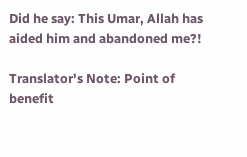Did he say: This Umar, Allah has aided him and abandoned me?!

Translator's Note: Point of benefit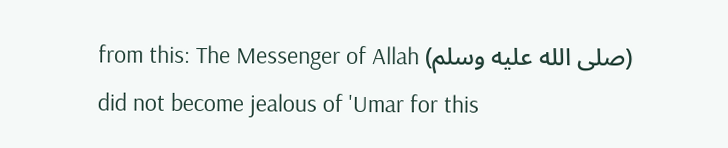from this: The Messenger of Allah (صلى الله عليه وسلم) did not become jealous of 'Umar for this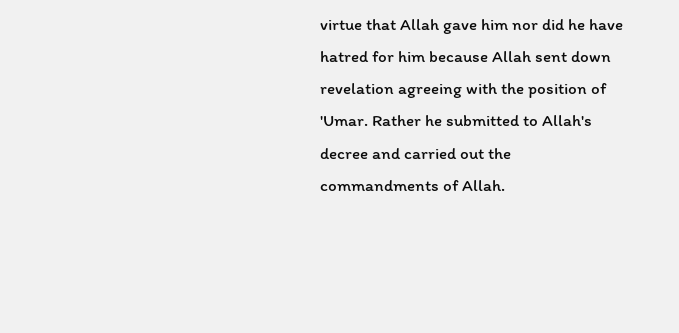virtue that Allah gave him nor did he have hatred for him because Allah sent down revelation agreeing with the position of 'Umar. Rather he submitted to Allah's decree and carried out the commandments of Allah.